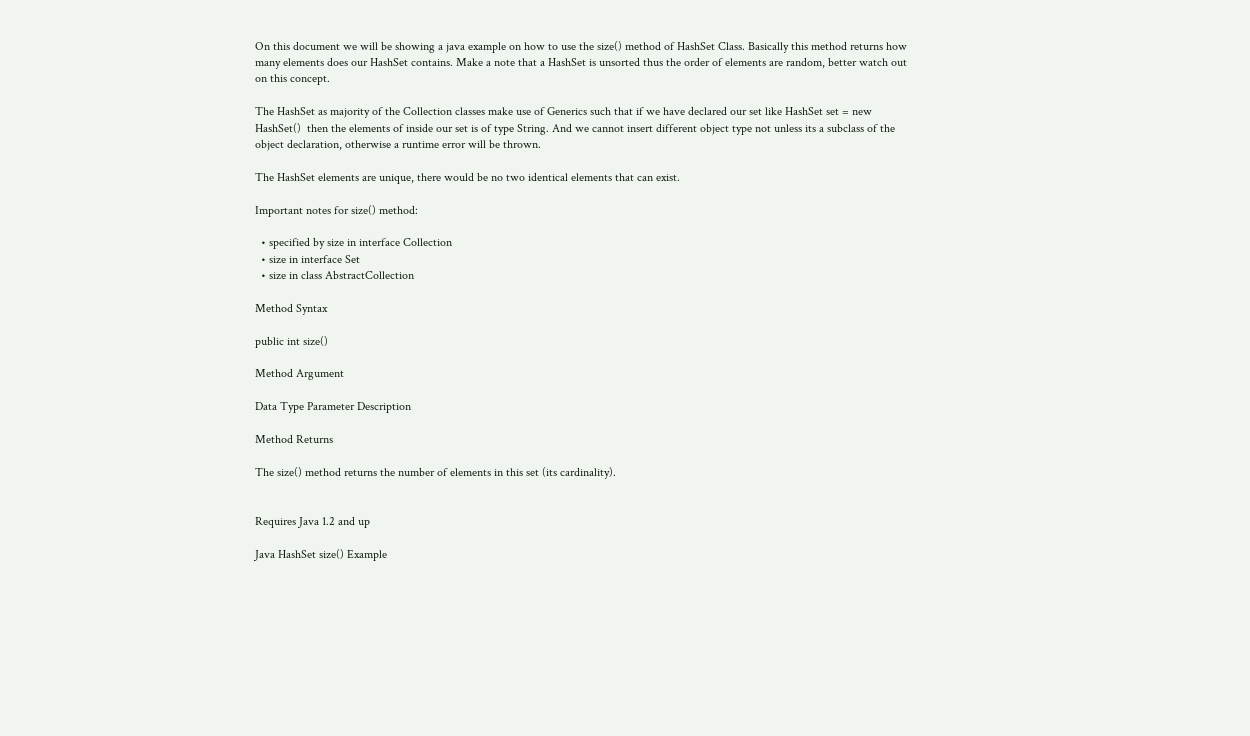On this document we will be showing a java example on how to use the size() method of HashSet Class. Basically this method returns how many elements does our HashSet contains. Make a note that a HashSet is unsorted thus the order of elements are random, better watch out on this concept.

The HashSet as majority of the Collection classes make use of Generics such that if we have declared our set like HashSet set = new HashSet()  then the elements of inside our set is of type String. And we cannot insert different object type not unless its a subclass of the object declaration, otherwise a runtime error will be thrown.

The HashSet elements are unique, there would be no two identical elements that can exist.

Important notes for size() method:

  • specified by size in interface Collection
  • size in interface Set
  • size in class AbstractCollection

Method Syntax

public int size()

Method Argument

Data Type Parameter Description

Method Returns

The size() method returns the number of elements in this set (its cardinality).


Requires Java 1.2 and up

Java HashSet size() Example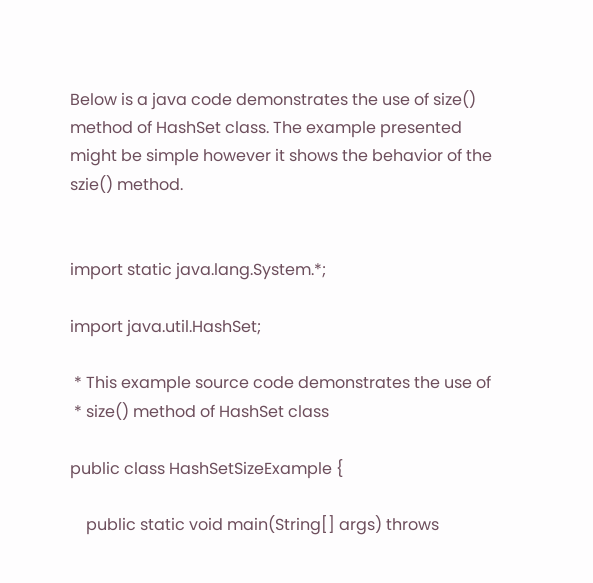Below is a java code demonstrates the use of size() method of HashSet class. The example presented might be simple however it shows the behavior of the szie() method.


import static java.lang.System.*;

import java.util.HashSet;

 * This example source code demonstrates the use of
 * size() method of HashSet class

public class HashSetSizeExample {

    public static void main(String[] args) throws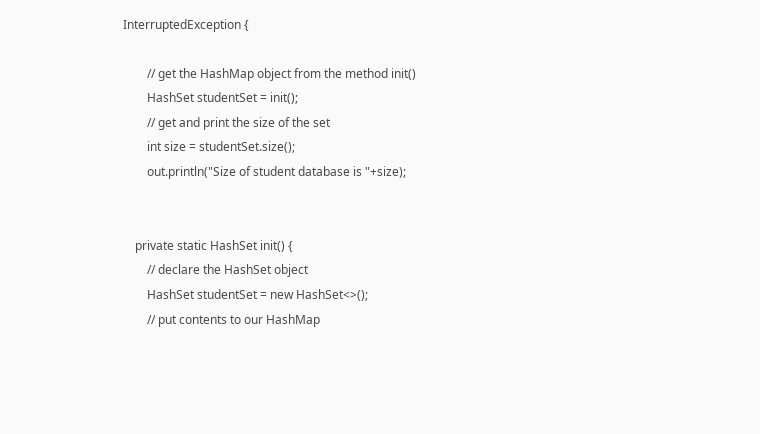InterruptedException {

        // get the HashMap object from the method init()
        HashSet studentSet = init();
        // get and print the size of the set
        int size = studentSet.size();
        out.println("Size of student database is "+size);


    private static HashSet init() {
        // declare the HashSet object
        HashSet studentSet = new HashSet<>();
        // put contents to our HashMap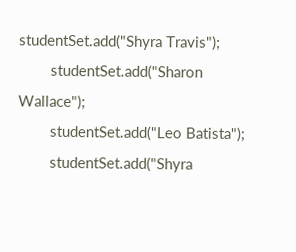studentSet.add("Shyra Travis");
        studentSet.add("Sharon Wallace");
        studentSet.add("Leo Batista");
        studentSet.add("Shyra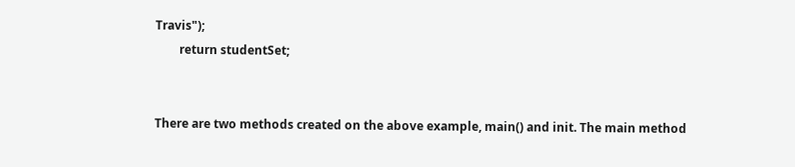Travis");
        return studentSet;


There are two methods created on the above example, main() and init. The main method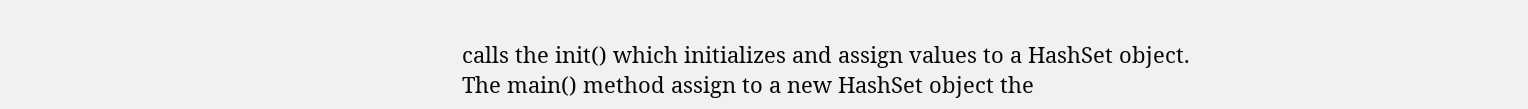calls the init() which initializes and assign values to a HashSet object. The main() method assign to a new HashSet object the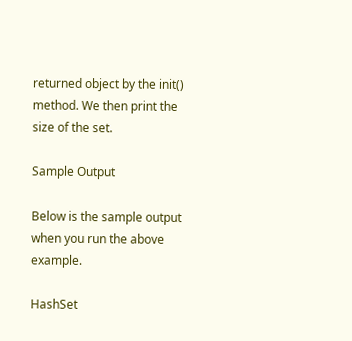returned object by the init() method. We then print the size of the set.

Sample Output

Below is the sample output when you run the above example.

HashSet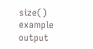size() example output